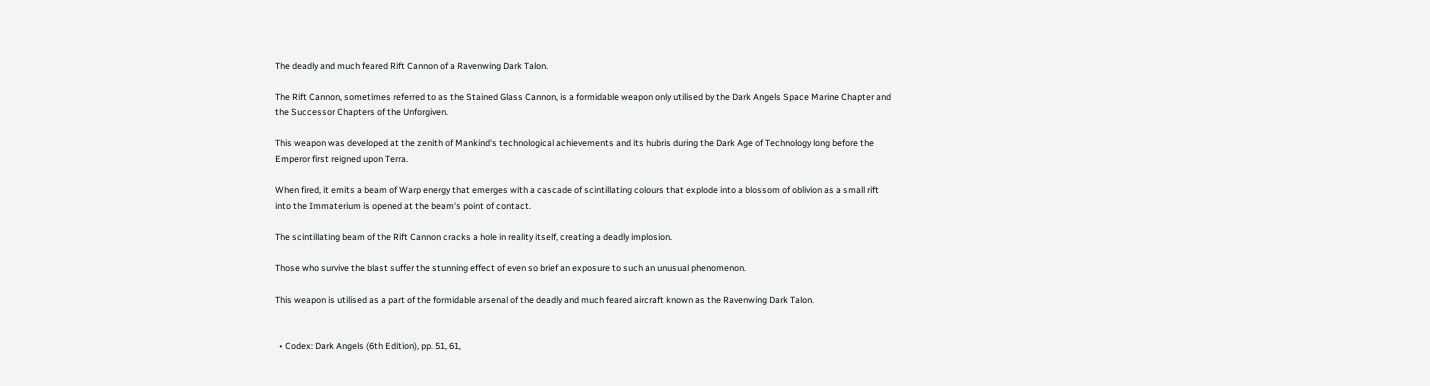The deadly and much feared Rift Cannon of a Ravenwing Dark Talon.

The Rift Cannon, sometimes referred to as the Stained Glass Cannon, is a formidable weapon only utilised by the Dark Angels Space Marine Chapter and the Successor Chapters of the Unforgiven.

This weapon was developed at the zenith of Mankind's technological achievements and its hubris during the Dark Age of Technology long before the Emperor first reigned upon Terra.

When fired, it emits a beam of Warp energy that emerges with a cascade of scintillating colours that explode into a blossom of oblivion as a small rift into the Immaterium is opened at the beam's point of contact.

The scintillating beam of the Rift Cannon cracks a hole in reality itself, creating a deadly implosion.

Those who survive the blast suffer the stunning effect of even so brief an exposure to such an unusual phenomenon.

This weapon is utilised as a part of the formidable arsenal of the deadly and much feared aircraft known as the Ravenwing Dark Talon.


  • Codex: Dark Angels (6th Edition), pp. 51, 61,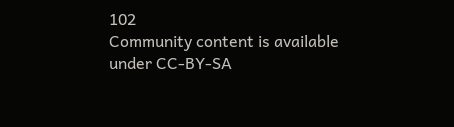102
Community content is available under CC-BY-SA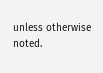unless otherwise noted.